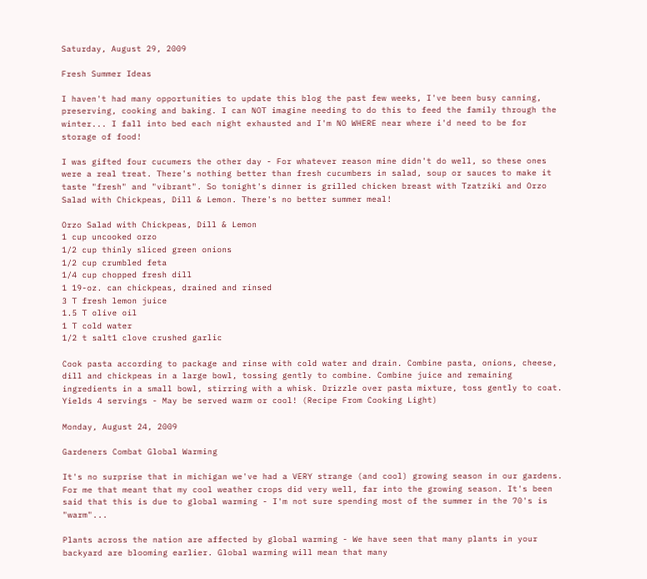Saturday, August 29, 2009

Fresh Summer Ideas

I haven't had many opportunities to update this blog the past few weeks, I've been busy canning, preserving, cooking and baking. I can NOT imagine needing to do this to feed the family through the winter... I fall into bed each night exhausted and I'm NO WHERE near where i'd need to be for storage of food!

I was gifted four cucumers the other day - For whatever reason mine didn't do well, so these ones were a real treat. There's nothing better than fresh cucumbers in salad, soup or sauces to make it taste "fresh" and "vibrant". So tonight's dinner is grilled chicken breast with Tzatziki and Orzo Salad with Chickpeas, Dill & Lemon. There's no better summer meal!

Orzo Salad with Chickpeas, Dill & Lemon
1 cup uncooked orzo
1/2 cup thinly sliced green onions
1/2 cup crumbled feta
1/4 cup chopped fresh dill
1 19-oz. can chickpeas, drained and rinsed
3 T fresh lemon juice
1.5 T olive oil
1 T cold water
1/2 t salt1 clove crushed garlic

Cook pasta according to package and rinse with cold water and drain. Combine pasta, onions, cheese, dill and chickpeas in a large bowl, tossing gently to combine. Combine juice and remaining ingredients in a small bowl, stirring with a whisk. Drizzle over pasta mixture, toss gently to coat. Yields 4 servings - May be served warm or cool! (Recipe From Cooking Light)

Monday, August 24, 2009

Gardeners Combat Global Warming

It's no surprise that in michigan we've had a VERY strange (and cool) growing season in our gardens. For me that meant that my cool weather crops did very well, far into the growing season. It's been said that this is due to global warming - I'm not sure spending most of the summer in the 70's is "warm"...

Plants across the nation are affected by global warming - We have seen that many plants in your backyard are blooming earlier. Global warming will mean that many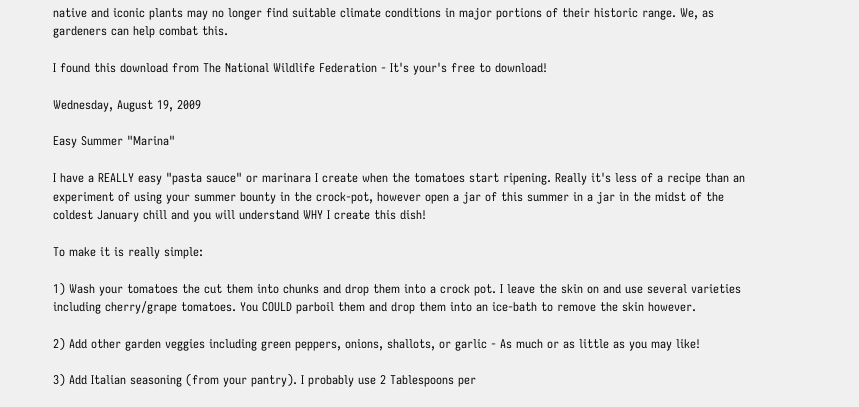native and iconic plants may no longer find suitable climate conditions in major portions of their historic range. We, as gardeners can help combat this.

I found this download from The National Wildlife Federation - It's your's free to download!

Wednesday, August 19, 2009

Easy Summer "Marina"

I have a REALLY easy "pasta sauce" or marinara I create when the tomatoes start ripening. Really it's less of a recipe than an experiment of using your summer bounty in the crock-pot, however open a jar of this summer in a jar in the midst of the coldest January chill and you will understand WHY I create this dish!

To make it is really simple:

1) Wash your tomatoes the cut them into chunks and drop them into a crock pot. I leave the skin on and use several varieties including cherry/grape tomatoes. You COULD parboil them and drop them into an ice-bath to remove the skin however.

2) Add other garden veggies including green peppers, onions, shallots, or garlic - As much or as little as you may like!

3) Add Italian seasoning (from your pantry). I probably use 2 Tablespoons per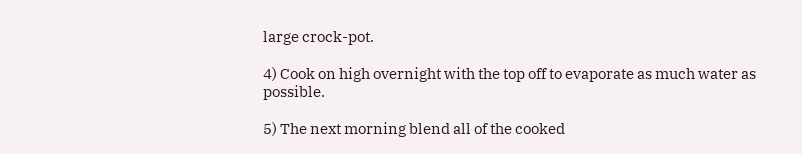large crock-pot.

4) Cook on high overnight with the top off to evaporate as much water as possible.

5) The next morning blend all of the cooked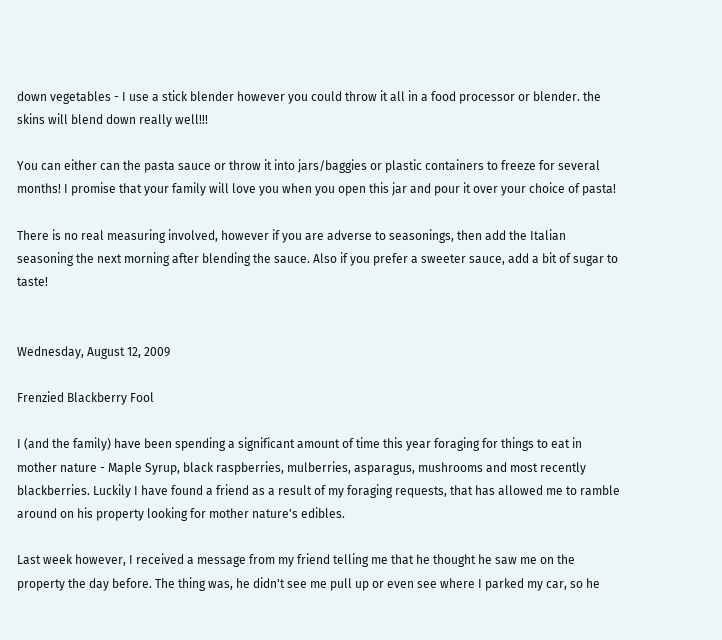down vegetables - I use a stick blender however you could throw it all in a food processor or blender. the skins will blend down really well!!!

You can either can the pasta sauce or throw it into jars/baggies or plastic containers to freeze for several months! I promise that your family will love you when you open this jar and pour it over your choice of pasta!

There is no real measuring involved, however if you are adverse to seasonings, then add the Italian seasoning the next morning after blending the sauce. Also if you prefer a sweeter sauce, add a bit of sugar to taste!


Wednesday, August 12, 2009

Frenzied Blackberry Fool

I (and the family) have been spending a significant amount of time this year foraging for things to eat in mother nature - Maple Syrup, black raspberries, mulberries, asparagus, mushrooms and most recently blackberries. Luckily I have found a friend as a result of my foraging requests, that has allowed me to ramble around on his property looking for mother nature's edibles.

Last week however, I received a message from my friend telling me that he thought he saw me on the property the day before. The thing was, he didn't see me pull up or even see where I parked my car, so he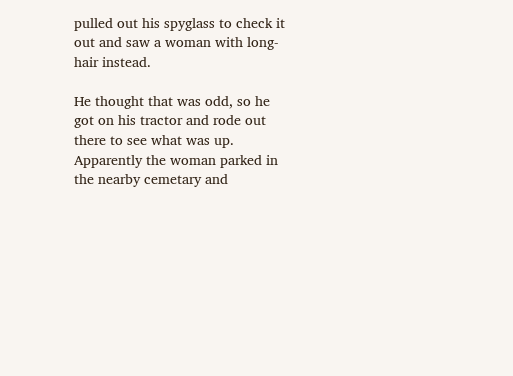pulled out his spyglass to check it out and saw a woman with long-hair instead.

He thought that was odd, so he got on his tractor and rode out there to see what was up. Apparently the woman parked in the nearby cemetary and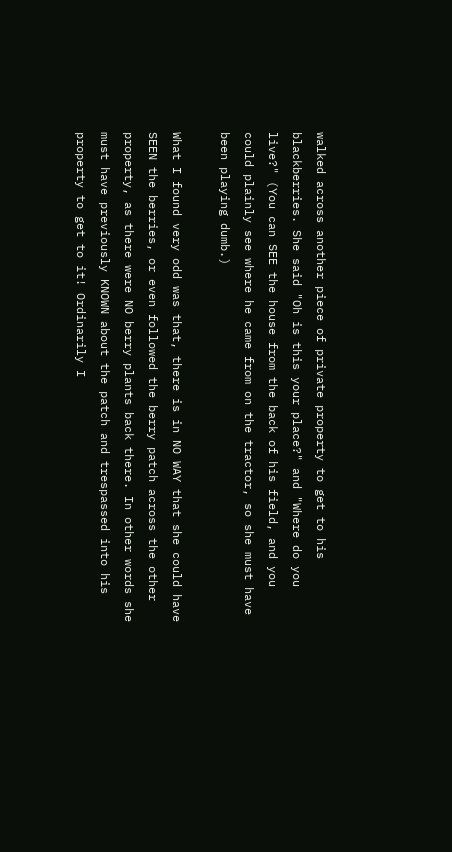walked across another piece of private property to get to his blackberries. She said "Oh is this your place?" and "Where do you live?" (You can SEE the house from the back of his field, and you could plainly see where he came from on the tractor, so she must have been playing dumb.)

What I found very odd was that, there is in NO WAY that she could have SEEN the berries, or even followed the berry patch across the other property, as there were NO berry plants back there. In other words she must have previously KNOWN about the patch and trespassed into his property to get to it! Ordinarily I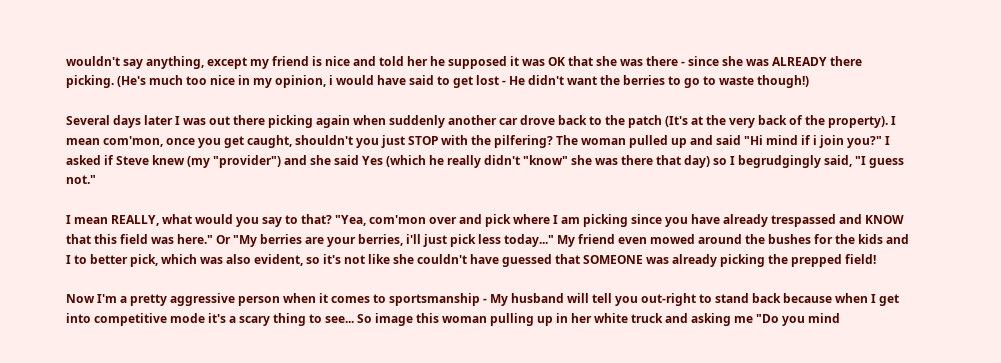wouldn't say anything, except my friend is nice and told her he supposed it was OK that she was there - since she was ALREADY there picking. (He's much too nice in my opinion, i would have said to get lost - He didn't want the berries to go to waste though!)

Several days later I was out there picking again when suddenly another car drove back to the patch (It's at the very back of the property). I mean com'mon, once you get caught, shouldn't you just STOP with the pilfering? The woman pulled up and said "Hi mind if i join you?" I asked if Steve knew (my "provider") and she said Yes (which he really didn't "know" she was there that day) so I begrudgingly said, "I guess not."

I mean REALLY, what would you say to that? "Yea, com'mon over and pick where I am picking since you have already trespassed and KNOW that this field was here." Or "My berries are your berries, i'll just pick less today..." My friend even mowed around the bushes for the kids and I to better pick, which was also evident, so it's not like she couldn't have guessed that SOMEONE was already picking the prepped field!

Now I'm a pretty aggressive person when it comes to sportsmanship - My husband will tell you out-right to stand back because when I get into competitive mode it's a scary thing to see... So image this woman pulling up in her white truck and asking me "Do you mind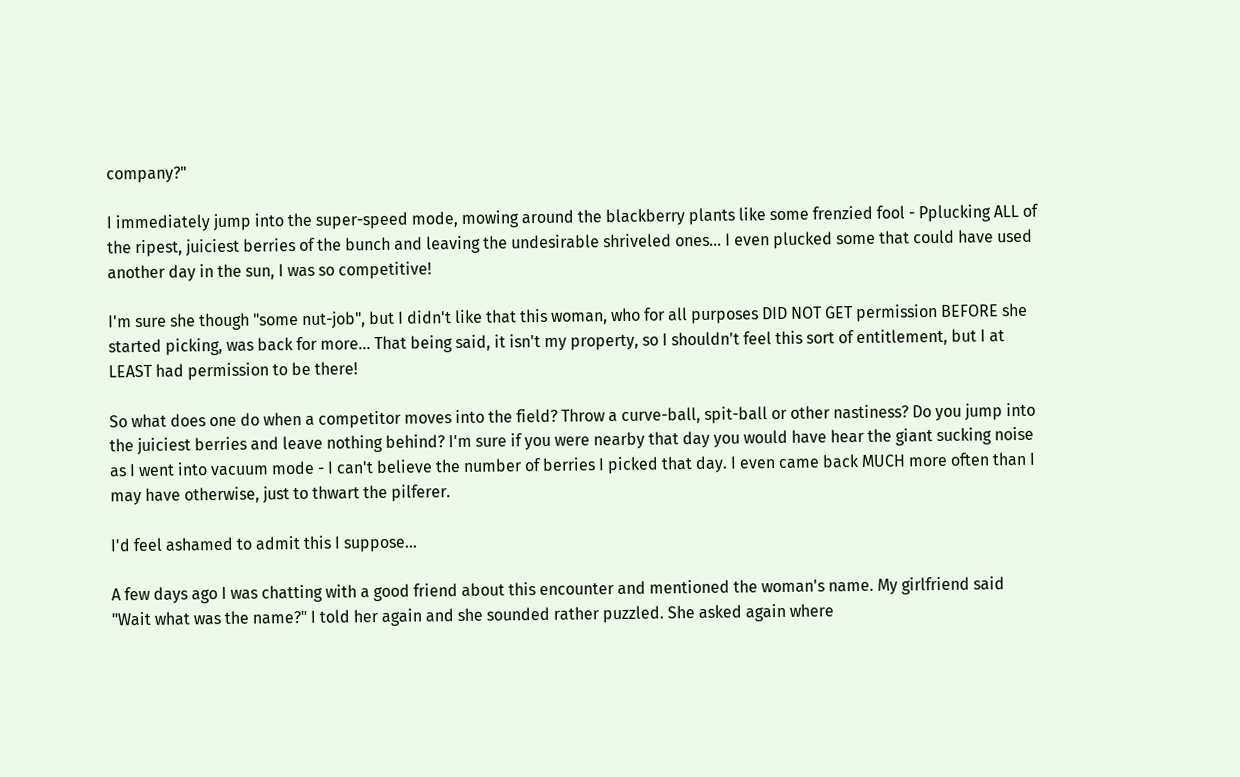company?"

I immediately jump into the super-speed mode, mowing around the blackberry plants like some frenzied fool - Pplucking ALL of the ripest, juiciest berries of the bunch and leaving the undesirable shriveled ones... I even plucked some that could have used another day in the sun, I was so competitive!

I'm sure she though "some nut-job", but I didn't like that this woman, who for all purposes DID NOT GET permission BEFORE she started picking, was back for more... That being said, it isn't my property, so I shouldn't feel this sort of entitlement, but I at LEAST had permission to be there!

So what does one do when a competitor moves into the field? Throw a curve-ball, spit-ball or other nastiness? Do you jump into the juiciest berries and leave nothing behind? I'm sure if you were nearby that day you would have hear the giant sucking noise as I went into vacuum mode - I can't believe the number of berries I picked that day. I even came back MUCH more often than I may have otherwise, just to thwart the pilferer.

I'd feel ashamed to admit this I suppose...

A few days ago I was chatting with a good friend about this encounter and mentioned the woman's name. My girlfriend said "Wait what was the name?" I told her again and she sounded rather puzzled. She asked again where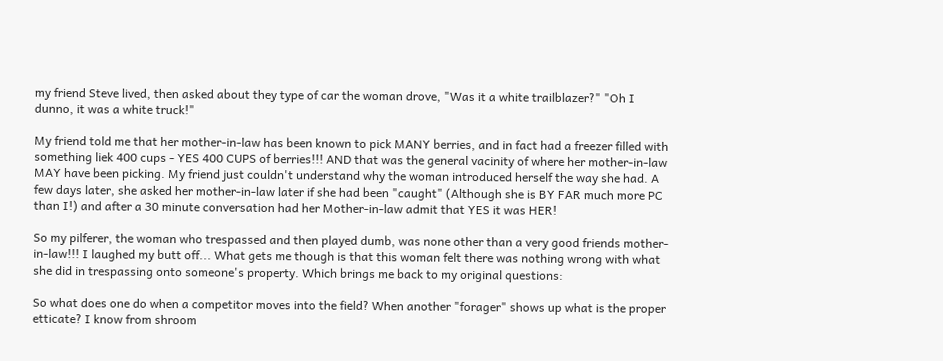my friend Steve lived, then asked about they type of car the woman drove, "Was it a white trailblazer?" "Oh I dunno, it was a white truck!"

My friend told me that her mother-in-law has been known to pick MANY berries, and in fact had a freezer filled with something liek 400 cups - YES 400 CUPS of berries!!! AND that was the general vacinity of where her mother-in-law MAY have been picking. My friend just couldn't understand why the woman introduced herself the way she had. A few days later, she asked her mother-in-law later if she had been "caught" (Although she is BY FAR much more PC than I!) and after a 30 minute conversation had her Mother-in-law admit that YES it was HER!

So my pilferer, the woman who trespassed and then played dumb, was none other than a very good friends mother-in-law!!! I laughed my butt off... What gets me though is that this woman felt there was nothing wrong with what she did in trespassing onto someone's property. Which brings me back to my original questions:

So what does one do when a competitor moves into the field? When another "forager" shows up what is the proper etticate? I know from shroom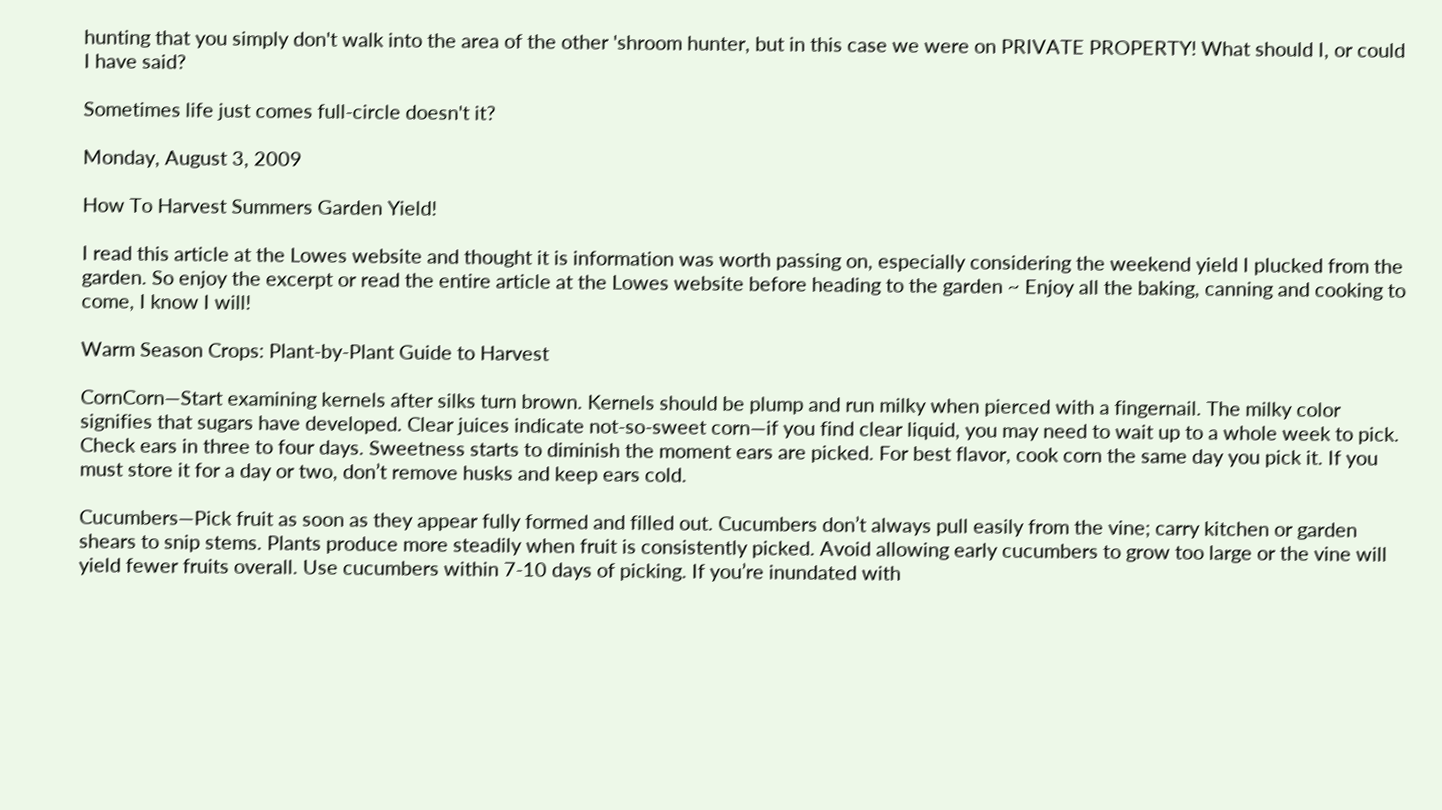hunting that you simply don't walk into the area of the other 'shroom hunter, but in this case we were on PRIVATE PROPERTY! What should I, or could I have said?

Sometimes life just comes full-circle doesn't it?

Monday, August 3, 2009

How To Harvest Summers Garden Yield!

I read this article at the Lowes website and thought it is information was worth passing on, especially considering the weekend yield I plucked from the garden. So enjoy the excerpt or read the entire article at the Lowes website before heading to the garden ~ Enjoy all the baking, canning and cooking to come, I know I will!

Warm Season Crops: Plant-by-Plant Guide to Harvest

CornCorn—Start examining kernels after silks turn brown. Kernels should be plump and run milky when pierced with a fingernail. The milky color signifies that sugars have developed. Clear juices indicate not-so-sweet corn—if you find clear liquid, you may need to wait up to a whole week to pick. Check ears in three to four days. Sweetness starts to diminish the moment ears are picked. For best flavor, cook corn the same day you pick it. If you must store it for a day or two, don’t remove husks and keep ears cold.

Cucumbers—Pick fruit as soon as they appear fully formed and filled out. Cucumbers don’t always pull easily from the vine; carry kitchen or garden shears to snip stems. Plants produce more steadily when fruit is consistently picked. Avoid allowing early cucumbers to grow too large or the vine will yield fewer fruits overall. Use cucumbers within 7-10 days of picking. If you’re inundated with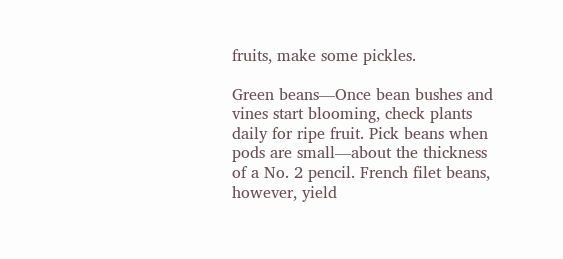fruits, make some pickles.

Green beans—Once bean bushes and vines start blooming, check plants daily for ripe fruit. Pick beans when pods are small—about the thickness of a No. 2 pencil. French filet beans, however, yield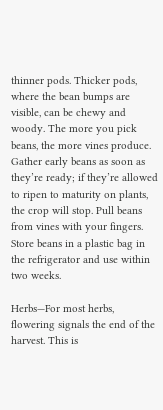thinner pods. Thicker pods, where the bean bumps are visible, can be chewy and woody. The more you pick beans, the more vines produce. Gather early beans as soon as they’re ready; if they’re allowed to ripen to maturity on plants, the crop will stop. Pull beans from vines with your fingers. Store beans in a plastic bag in the refrigerator and use within two weeks.

Herbs—For most herbs, flowering signals the end of the harvest. This is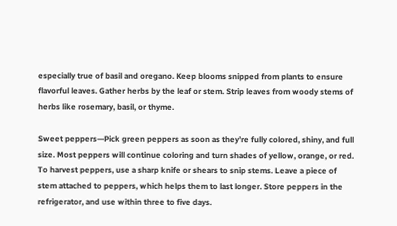especially true of basil and oregano. Keep blooms snipped from plants to ensure flavorful leaves. Gather herbs by the leaf or stem. Strip leaves from woody stems of herbs like rosemary, basil, or thyme.

Sweet peppers—Pick green peppers as soon as they’re fully colored, shiny, and full size. Most peppers will continue coloring and turn shades of yellow, orange, or red. To harvest peppers, use a sharp knife or shears to snip stems. Leave a piece of stem attached to peppers, which helps them to last longer. Store peppers in the refrigerator, and use within three to five days.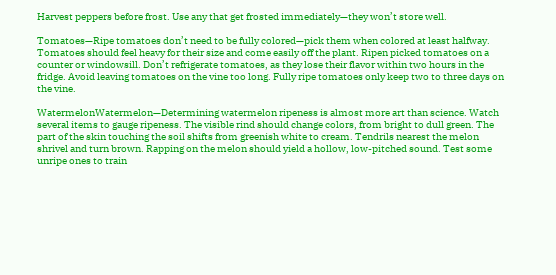Harvest peppers before frost. Use any that get frosted immediately—they won’t store well.

Tomatoes—Ripe tomatoes don’t need to be fully colored—pick them when colored at least halfway. Tomatoes should feel heavy for their size and come easily off the plant. Ripen picked tomatoes on a counter or windowsill. Don’t refrigerate tomatoes, as they lose their flavor within two hours in the fridge. Avoid leaving tomatoes on the vine too long. Fully ripe tomatoes only keep two to three days on the vine.

WatermelonWatermelon—Determining watermelon ripeness is almost more art than science. Watch several items to gauge ripeness. The visible rind should change colors, from bright to dull green. The part of the skin touching the soil shifts from greenish white to cream. Tendrils nearest the melon shrivel and turn brown. Rapping on the melon should yield a hollow, low-pitched sound. Test some unripe ones to train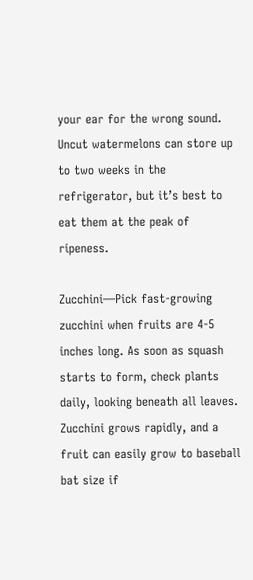your ear for the wrong sound. Uncut watermelons can store up to two weeks in the refrigerator, but it’s best to eat them at the peak of ripeness.

Zucchini—Pick fast-growing zucchini when fruits are 4-5 inches long. As soon as squash starts to form, check plants daily, looking beneath all leaves. Zucchini grows rapidly, and a fruit can easily grow to baseball bat size if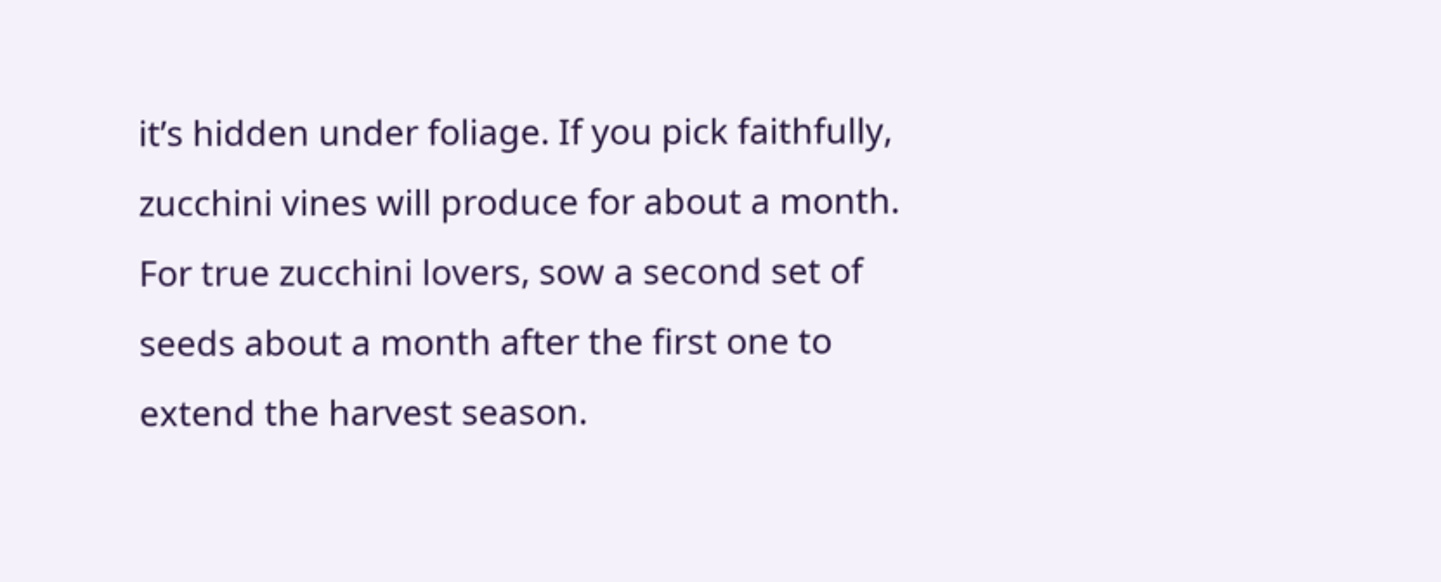it’s hidden under foliage. If you pick faithfully, zucchini vines will produce for about a month. For true zucchini lovers, sow a second set of seeds about a month after the first one to extend the harvest season.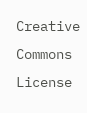Creative Commons License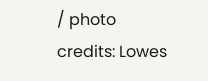/ photo credits: Lowes